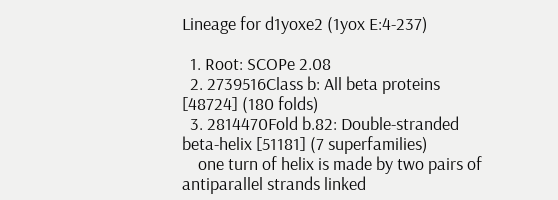Lineage for d1yoxe2 (1yox E:4-237)

  1. Root: SCOPe 2.08
  2. 2739516Class b: All beta proteins [48724] (180 folds)
  3. 2814470Fold b.82: Double-stranded beta-helix [51181] (7 superfamilies)
    one turn of helix is made by two pairs of antiparallel strands linked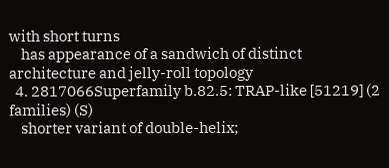with short turns
    has appearance of a sandwich of distinct architecture and jelly-roll topology
  4. 2817066Superfamily b.82.5: TRAP-like [51219] (2 families) (S)
    shorter variant of double-helix;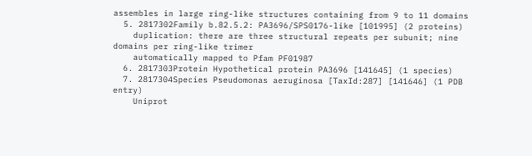assembles in large ring-like structures containing from 9 to 11 domains
  5. 2817302Family b.82.5.2: PA3696/SPS0176-like [101995] (2 proteins)
    duplication: there are three structural repeats per subunit; nine domains per ring-like trimer
    automatically mapped to Pfam PF01987
  6. 2817303Protein Hypothetical protein PA3696 [141645] (1 species)
  7. 2817304Species Pseudomonas aeruginosa [TaxId:287] [141646] (1 PDB entry)
    Uniprot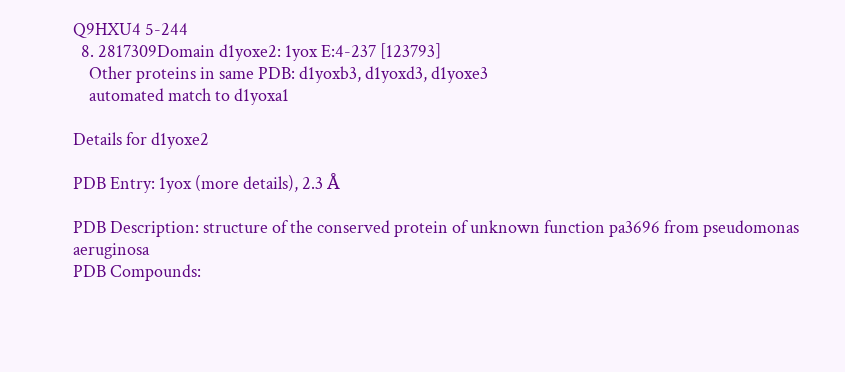Q9HXU4 5-244
  8. 2817309Domain d1yoxe2: 1yox E:4-237 [123793]
    Other proteins in same PDB: d1yoxb3, d1yoxd3, d1yoxe3
    automated match to d1yoxa1

Details for d1yoxe2

PDB Entry: 1yox (more details), 2.3 Å

PDB Description: structure of the conserved protein of unknown function pa3696 from pseudomonas aeruginosa
PDB Compounds: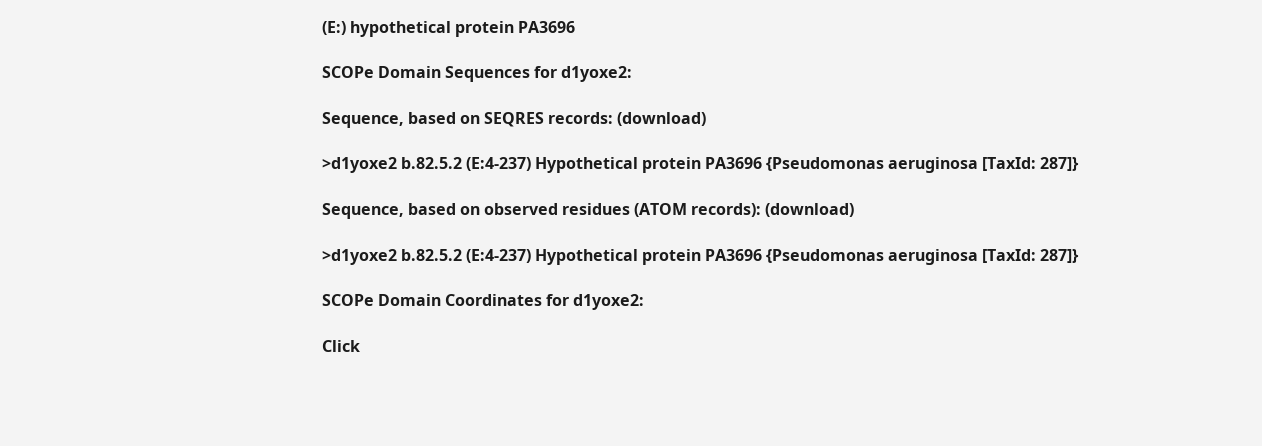(E:) hypothetical protein PA3696

SCOPe Domain Sequences for d1yoxe2:

Sequence, based on SEQRES records: (download)

>d1yoxe2 b.82.5.2 (E:4-237) Hypothetical protein PA3696 {Pseudomonas aeruginosa [TaxId: 287]}

Sequence, based on observed residues (ATOM records): (download)

>d1yoxe2 b.82.5.2 (E:4-237) Hypothetical protein PA3696 {Pseudomonas aeruginosa [TaxId: 287]}

SCOPe Domain Coordinates for d1yoxe2:

Click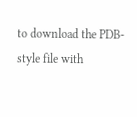to download the PDB-style file with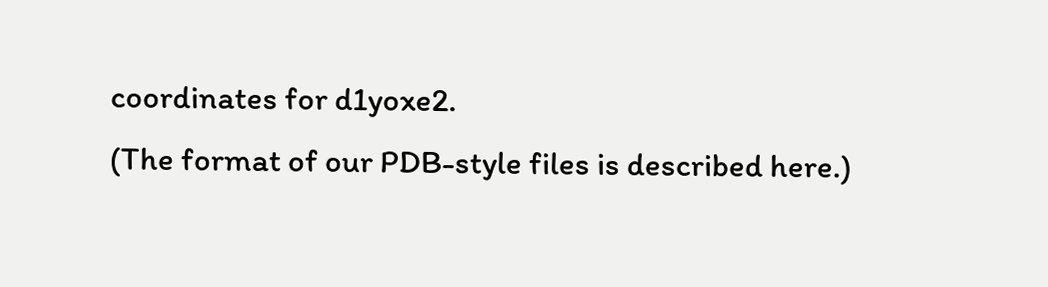coordinates for d1yoxe2.
(The format of our PDB-style files is described here.)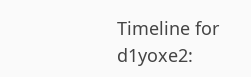Timeline for d1yoxe2: